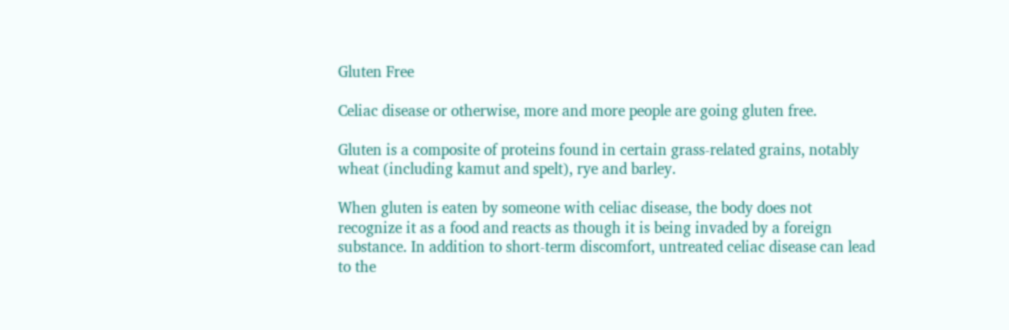Gluten Free

Celiac disease or otherwise, more and more people are going gluten free.

Gluten is a composite of proteins found in certain grass-related grains, notably wheat (including kamut and spelt), rye and barley.

When gluten is eaten by someone with celiac disease, the body does not recognize it as a food and reacts as though it is being invaded by a foreign substance. In addition to short-term discomfort, untreated celiac disease can lead to the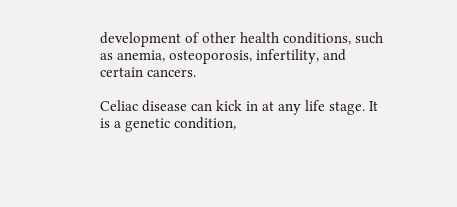development of other health conditions, such as anemia, osteoporosis, infertility, and certain cancers.

Celiac disease can kick in at any life stage. It is a genetic condition,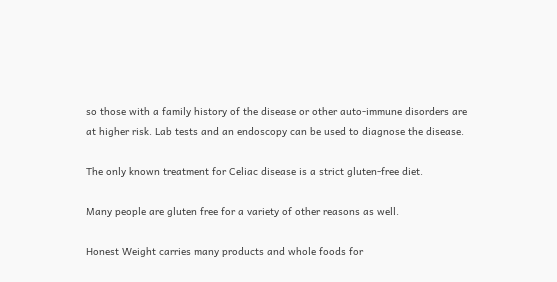so those with a family history of the disease or other auto-immune disorders are at higher risk. Lab tests and an endoscopy can be used to diagnose the disease.

The only known treatment for Celiac disease is a strict gluten-free diet.

Many people are gluten free for a variety of other reasons as well.

Honest Weight carries many products and whole foods for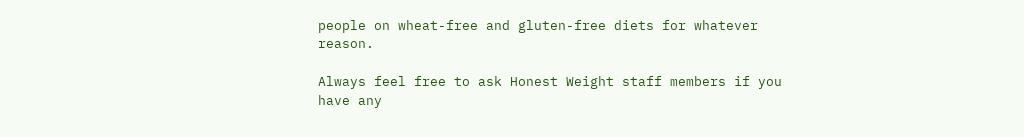people on wheat-free and gluten-free diets for whatever reason.

Always feel free to ask Honest Weight staff members if you have any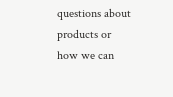questions about products or how we can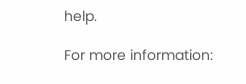help.

For more information: